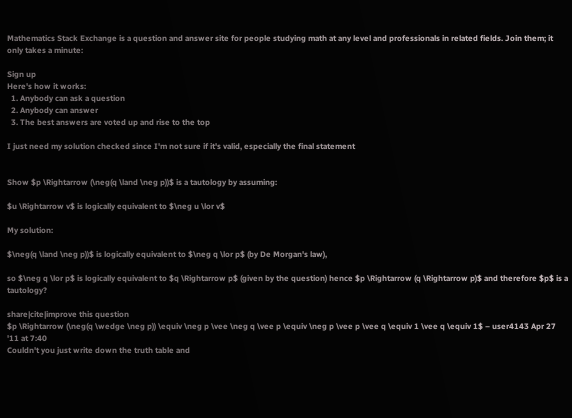Mathematics Stack Exchange is a question and answer site for people studying math at any level and professionals in related fields. Join them; it only takes a minute:

Sign up
Here's how it works:
  1. Anybody can ask a question
  2. Anybody can answer
  3. The best answers are voted up and rise to the top

I just need my solution checked since I'm not sure if it's valid, especially the final statement


Show $p \Rightarrow (\neg(q \land \neg p))$ is a tautology by assuming:

$u \Rightarrow v$ is logically equivalent to $\neg u \lor v$

My solution:

$\neg(q \land \neg p))$ is logically equivalent to $\neg q \lor p$ (by De Morgan's law),

so $\neg q \lor p$ is logically equivalent to $q \Rightarrow p$ (given by the question) hence $p \Rightarrow (q \Rightarrow p)$ and therefore $p$ is a tautology?

share|cite|improve this question
$p \Rightarrow (\neg(q \wedge \neg p)) \equiv \neg p \vee \neg q \vee p \equiv \neg p \vee p \vee q \equiv 1 \vee q \equiv 1$ – user4143 Apr 27 '11 at 7:40
Couldn't you just write down the truth table and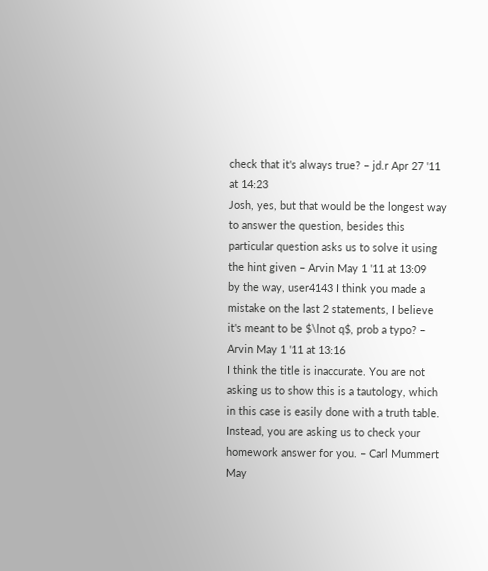check that it's always true? – jd.r Apr 27 '11 at 14:23
Josh, yes, but that would be the longest way to answer the question, besides this particular question asks us to solve it using the hint given – Arvin May 1 '11 at 13:09
by the way, user4143 I think you made a mistake on the last 2 statements, I believe it's meant to be $\lnot q$, prob a typo? – Arvin May 1 '11 at 13:16
I think the title is inaccurate. You are not asking us to show this is a tautology, which in this case is easily done with a truth table. Instead, you are asking us to check your homework answer for you. – Carl Mummert May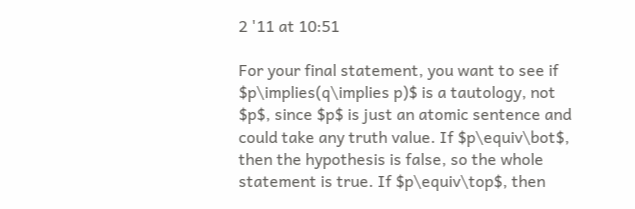2 '11 at 10:51

For your final statement, you want to see if $p\implies(q\implies p)$ is a tautology, not $p$, since $p$ is just an atomic sentence and could take any truth value. If $p\equiv\bot$, then the hypothesis is false, so the whole statement is true. If $p\equiv\top$, then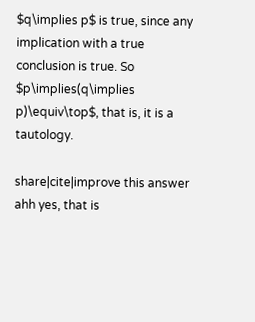$q\implies p$ is true, since any implication with a true conclusion is true. So $p\implies(q\implies p)\equiv\top$, that is, it is a tautology.

share|cite|improve this answer
ahh yes, that is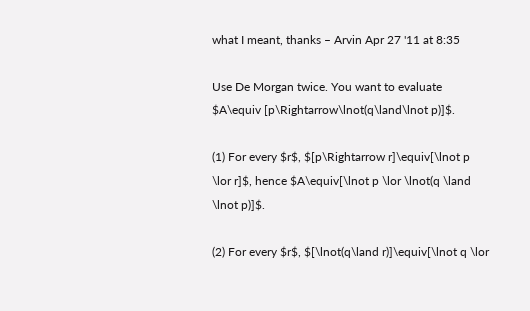what I meant, thanks – Arvin Apr 27 '11 at 8:35

Use De Morgan twice. You want to evaluate $A\equiv [p\Rightarrow\lnot(q\land\lnot p)]$.

(1) For every $r$, $[p\Rightarrow r]\equiv[\lnot p \lor r]$, hence $A\equiv[\lnot p \lor \lnot(q \land \lnot p)]$.

(2) For every $r$, $[\lnot(q\land r)]\equiv[\lnot q \lor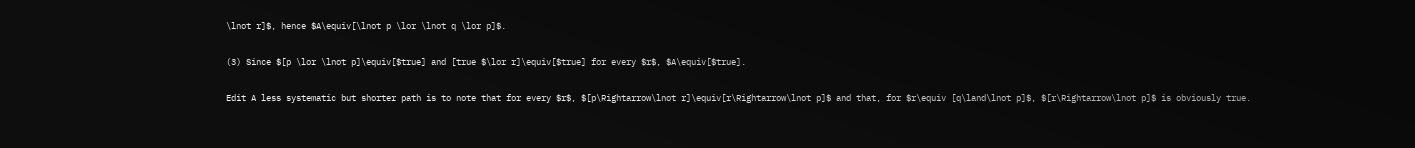\lnot r]$, hence $A\equiv[\lnot p \lor \lnot q \lor p]$.

(3) Since $[p \lor \lnot p]\equiv[$true] and [true $\lor r]\equiv[$true] for every $r$, $A\equiv[$true].

Edit A less systematic but shorter path is to note that for every $r$, $[p\Rightarrow\lnot r]\equiv[r\Rightarrow\lnot p]$ and that, for $r\equiv [q\land\lnot p]$, $[r\Rightarrow\lnot p]$ is obviously true.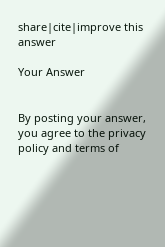share|cite|improve this answer

Your Answer


By posting your answer, you agree to the privacy policy and terms of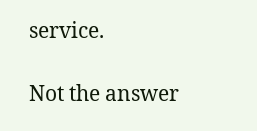service.

Not the answer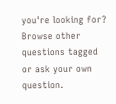you're looking for? Browse other questions tagged or ask your own question.